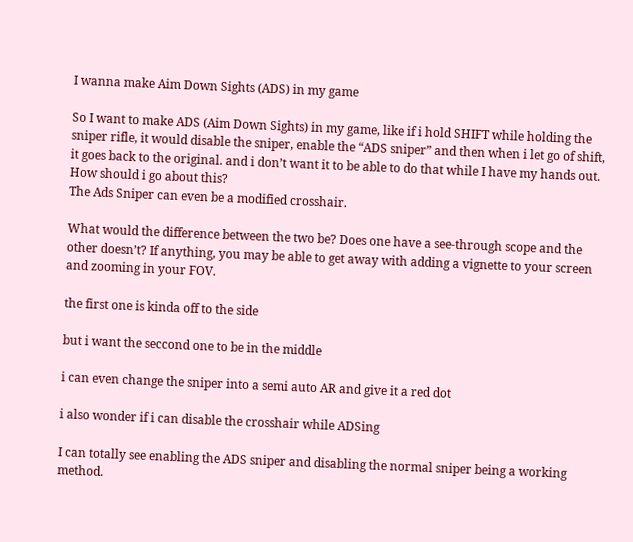I wanna make Aim Down Sights (ADS) in my game

So I want to make ADS (Aim Down Sights) in my game, like if i hold SHIFT while holding the sniper rifle, it would disable the sniper, enable the “ADS sniper” and then when i let go of shift, it goes back to the original. and i don’t want it to be able to do that while I have my hands out.
How should i go about this?
The Ads Sniper can even be a modified crosshair.

What would the difference between the two be? Does one have a see-through scope and the other doesn’t? If anything, you may be able to get away with adding a vignette to your screen and zooming in your FOV.

the first one is kinda off to the side

but i want the seccond one to be in the middle

i can even change the sniper into a semi auto AR and give it a red dot

i also wonder if i can disable the crosshair while ADSing

I can totally see enabling the ADS sniper and disabling the normal sniper being a working method.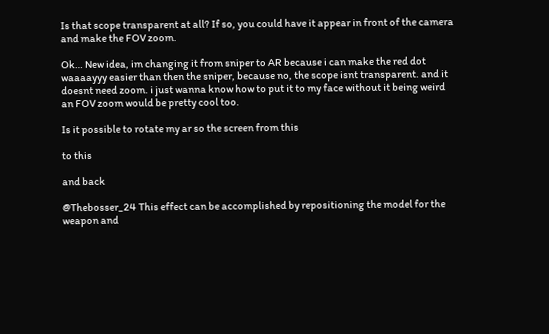Is that scope transparent at all? If so, you could have it appear in front of the camera and make the FOV zoom.

Ok… New idea, im changing it from sniper to AR because i can make the red dot waaaayyy easier than then the sniper, because no, the scope isnt transparent. and it doesnt need zoom. i just wanna know how to put it to my face without it being weird
an FOV zoom would be pretty cool too.

Is it possible to rotate my ar so the screen from this

to this

and back

@Thebosser_24 This effect can be accomplished by repositioning the model for the weapon and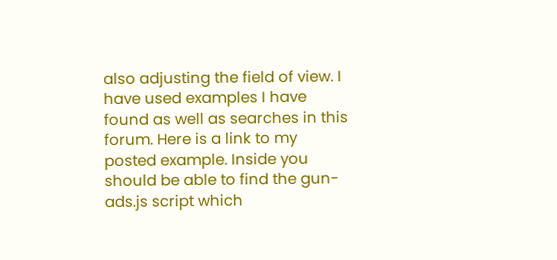also adjusting the field of view. I have used examples I have found as well as searches in this forum. Here is a link to my posted example. Inside you should be able to find the gun-ads.js script which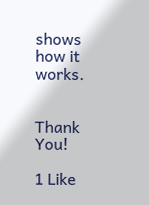shows how it works.


Thank You!

1 Like